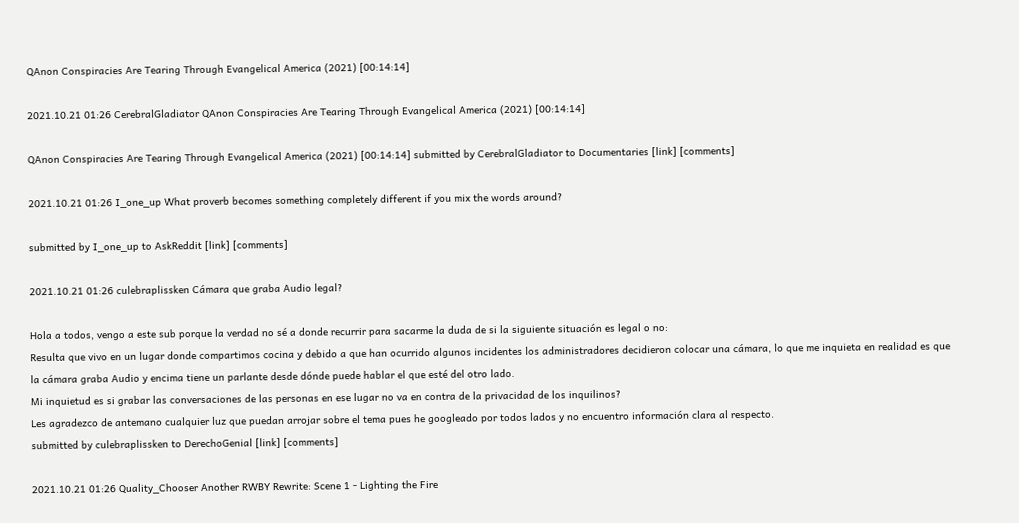QAnon Conspiracies Are Tearing Through Evangelical America (2021) [00:14:14]

2021.10.21 01:26 CerebralGladiator QAnon Conspiracies Are Tearing Through Evangelical America (2021) [00:14:14]

QAnon Conspiracies Are Tearing Through Evangelical America (2021) [00:14:14] submitted by CerebralGladiator to Documentaries [link] [comments]

2021.10.21 01:26 I_one_up What proverb becomes something completely different if you mix the words around?

submitted by I_one_up to AskReddit [link] [comments]

2021.10.21 01:26 culebraplissken Cámara que graba Audio legal?

Hola a todos, vengo a este sub porque la verdad no sé a donde recurrir para sacarme la duda de si la siguiente situación es legal o no:
Resulta que vivo en un lugar donde compartimos cocina y debido a que han ocurrido algunos incidentes los administradores decidieron colocar una cámara, lo que me inquieta en realidad es que la cámara graba Audio y encima tiene un parlante desde dónde puede hablar el que esté del otro lado.
Mi inquietud es si grabar las conversaciones de las personas en ese lugar no va en contra de la privacidad de los inquilinos?
Les agradezco de antemano cualquier luz que puedan arrojar sobre el tema pues he googleado por todos lados y no encuentro información clara al respecto.
submitted by culebraplissken to DerechoGenial [link] [comments]

2021.10.21 01:26 Quality_Chooser Another RWBY Rewrite: Scene 1 - Lighting the Fire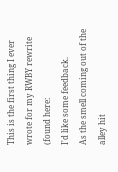This is the first thing I ever wrote for my RWBY rewrite (found here:
I'd like some feedback.
As the smell coming out of the alley hit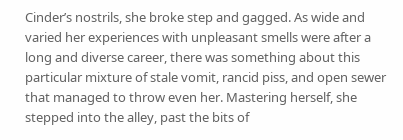Cinder’s nostrils, she broke step and gagged. As wide and varied her experiences with unpleasant smells were after a long and diverse career, there was something about this particular mixture of stale vomit, rancid piss, and open sewer that managed to throw even her. Mastering herself, she stepped into the alley, past the bits of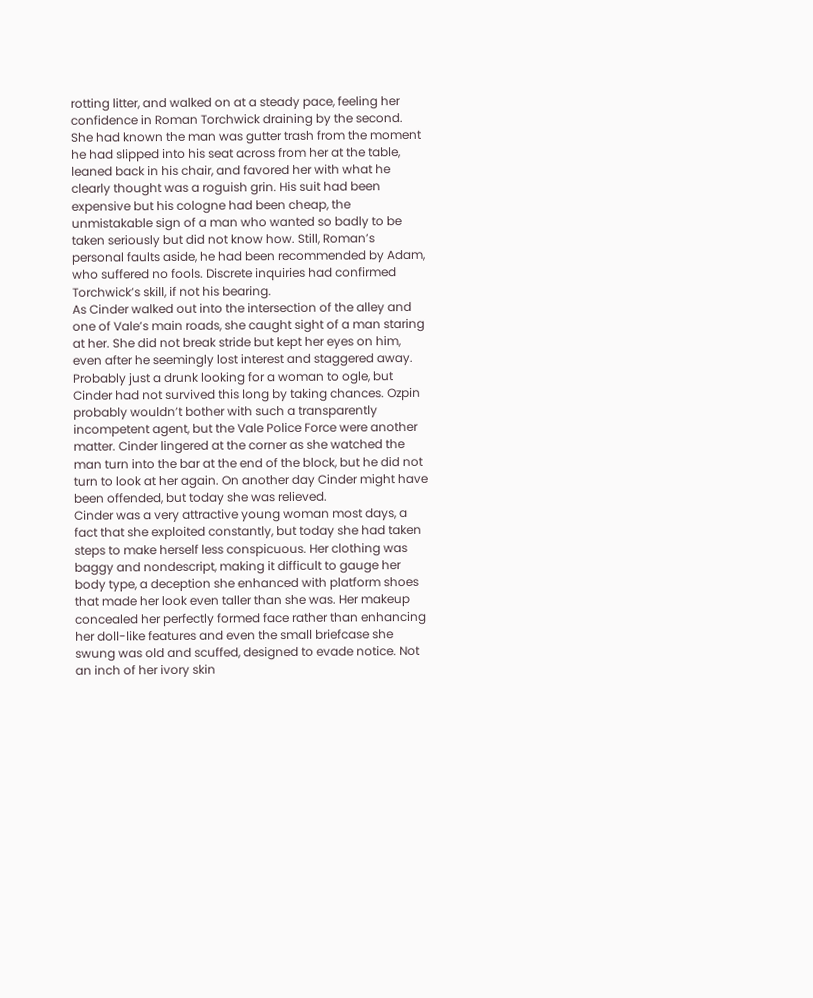rotting litter, and walked on at a steady pace, feeling her confidence in Roman Torchwick draining by the second.
She had known the man was gutter trash from the moment he had slipped into his seat across from her at the table, leaned back in his chair, and favored her with what he clearly thought was a roguish grin. His suit had been expensive but his cologne had been cheap, the unmistakable sign of a man who wanted so badly to be taken seriously but did not know how. Still, Roman’s personal faults aside, he had been recommended by Adam, who suffered no fools. Discrete inquiries had confirmed Torchwick’s skill, if not his bearing.
As Cinder walked out into the intersection of the alley and one of Vale’s main roads, she caught sight of a man staring at her. She did not break stride but kept her eyes on him, even after he seemingly lost interest and staggered away. Probably just a drunk looking for a woman to ogle, but Cinder had not survived this long by taking chances. Ozpin probably wouldn’t bother with such a transparently incompetent agent, but the Vale Police Force were another matter. Cinder lingered at the corner as she watched the man turn into the bar at the end of the block, but he did not turn to look at her again. On another day Cinder might have been offended, but today she was relieved.
Cinder was a very attractive young woman most days, a fact that she exploited constantly, but today she had taken steps to make herself less conspicuous. Her clothing was baggy and nondescript, making it difficult to gauge her body type, a deception she enhanced with platform shoes that made her look even taller than she was. Her makeup concealed her perfectly formed face rather than enhancing her doll-like features and even the small briefcase she swung was old and scuffed, designed to evade notice. Not an inch of her ivory skin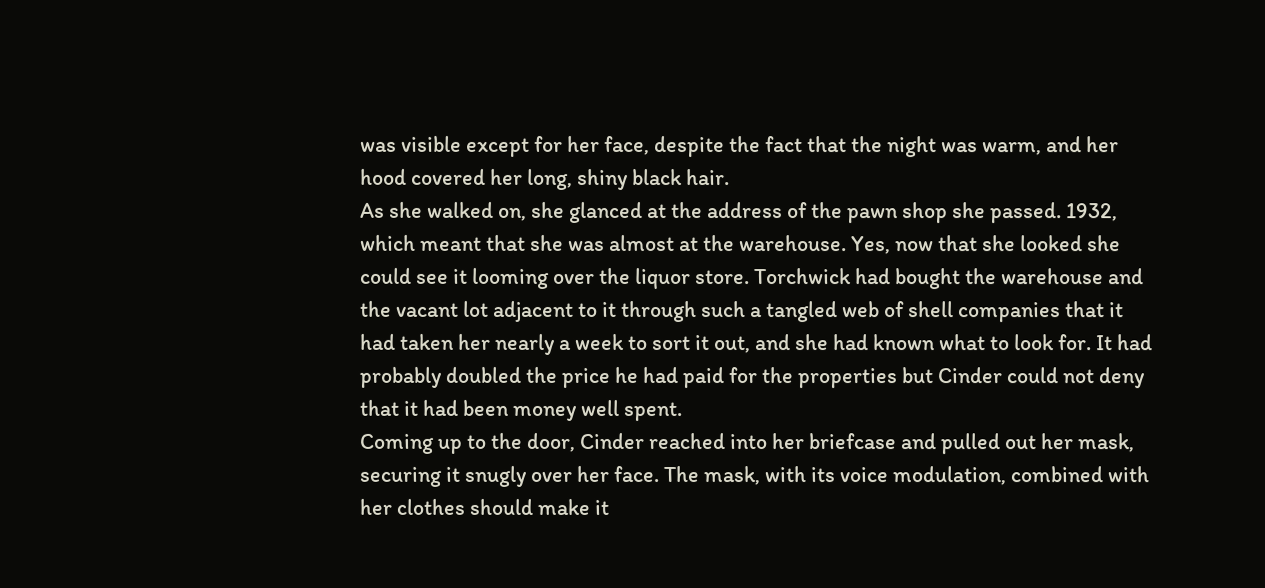was visible except for her face, despite the fact that the night was warm, and her hood covered her long, shiny black hair.
As she walked on, she glanced at the address of the pawn shop she passed. 1932, which meant that she was almost at the warehouse. Yes, now that she looked she could see it looming over the liquor store. Torchwick had bought the warehouse and the vacant lot adjacent to it through such a tangled web of shell companies that it had taken her nearly a week to sort it out, and she had known what to look for. It had probably doubled the price he had paid for the properties but Cinder could not deny that it had been money well spent.
Coming up to the door, Cinder reached into her briefcase and pulled out her mask, securing it snugly over her face. The mask, with its voice modulation, combined with her clothes should make it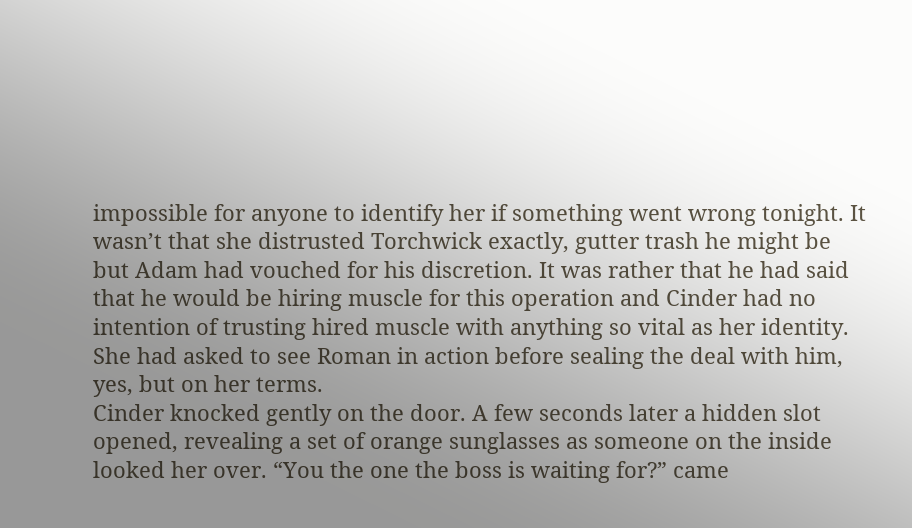impossible for anyone to identify her if something went wrong tonight. It wasn’t that she distrusted Torchwick exactly, gutter trash he might be but Adam had vouched for his discretion. It was rather that he had said that he would be hiring muscle for this operation and Cinder had no intention of trusting hired muscle with anything so vital as her identity. She had asked to see Roman in action before sealing the deal with him, yes, but on her terms.
Cinder knocked gently on the door. A few seconds later a hidden slot opened, revealing a set of orange sunglasses as someone on the inside looked her over. “You the one the boss is waiting for?” came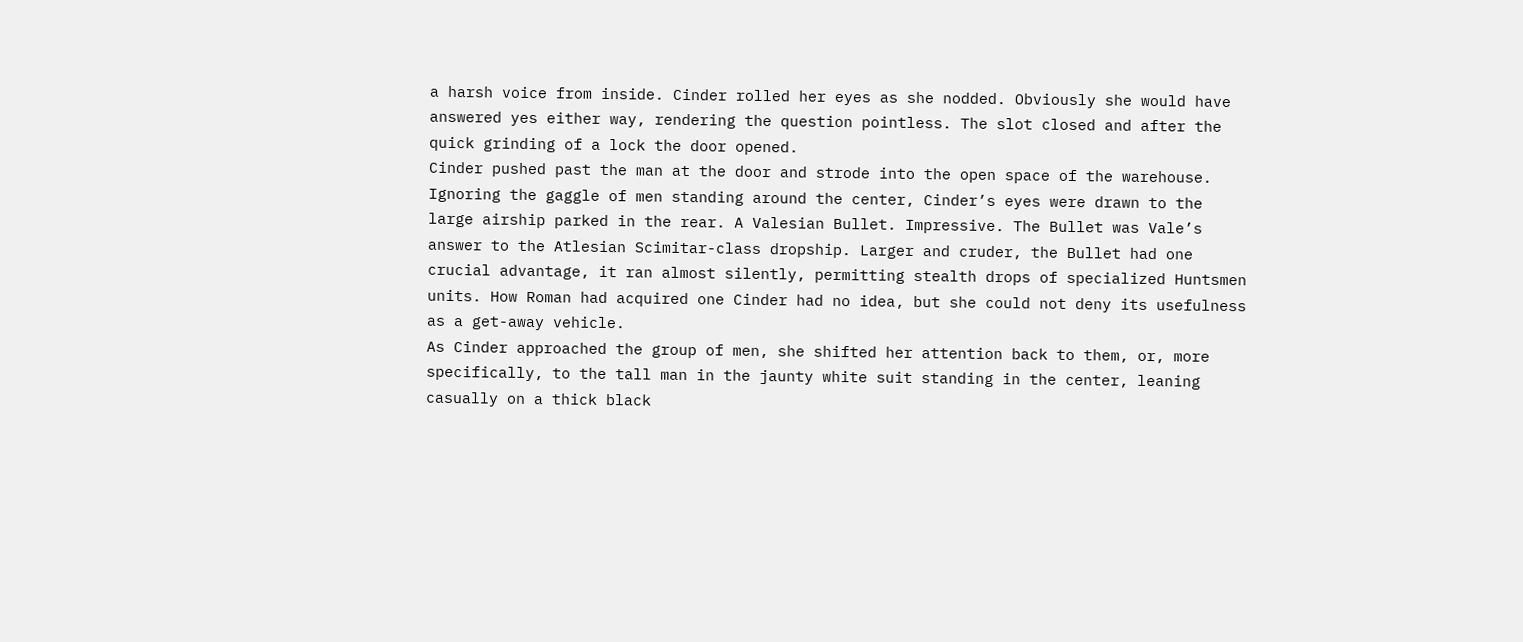a harsh voice from inside. Cinder rolled her eyes as she nodded. Obviously she would have answered yes either way, rendering the question pointless. The slot closed and after the quick grinding of a lock the door opened.
Cinder pushed past the man at the door and strode into the open space of the warehouse. Ignoring the gaggle of men standing around the center, Cinder’s eyes were drawn to the large airship parked in the rear. A Valesian Bullet. Impressive. The Bullet was Vale’s answer to the Atlesian Scimitar-class dropship. Larger and cruder, the Bullet had one crucial advantage, it ran almost silently, permitting stealth drops of specialized Huntsmen units. How Roman had acquired one Cinder had no idea, but she could not deny its usefulness as a get-away vehicle.
As Cinder approached the group of men, she shifted her attention back to them, or, more specifically, to the tall man in the jaunty white suit standing in the center, leaning casually on a thick black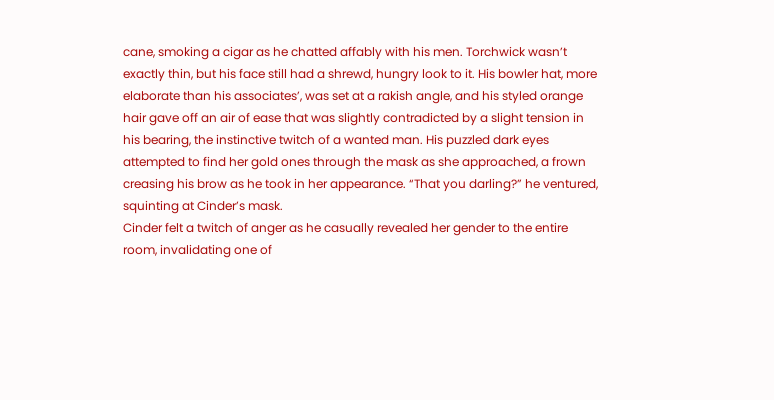cane, smoking a cigar as he chatted affably with his men. Torchwick wasn’t exactly thin, but his face still had a shrewd, hungry look to it. His bowler hat, more elaborate than his associates’, was set at a rakish angle, and his styled orange hair gave off an air of ease that was slightly contradicted by a slight tension in his bearing, the instinctive twitch of a wanted man. His puzzled dark eyes attempted to find her gold ones through the mask as she approached, a frown creasing his brow as he took in her appearance. “That you darling?” he ventured, squinting at Cinder’s mask.
Cinder felt a twitch of anger as he casually revealed her gender to the entire room, invalidating one of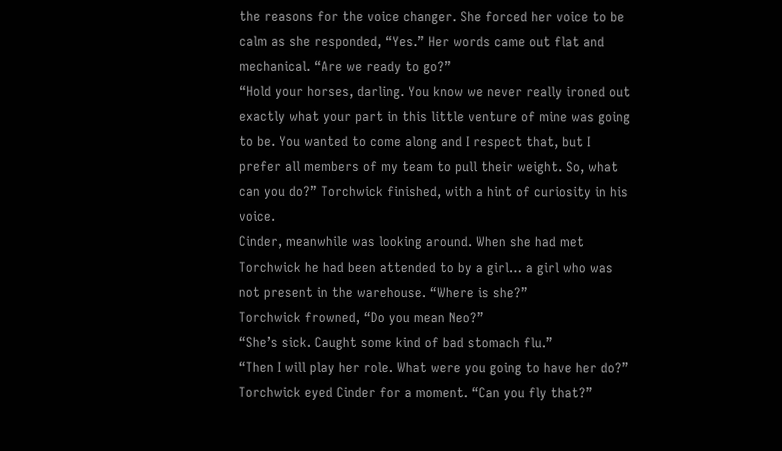the reasons for the voice changer. She forced her voice to be calm as she responded, “Yes.” Her words came out flat and mechanical. “Are we ready to go?”
“Hold your horses, darling. You know we never really ironed out exactly what your part in this little venture of mine was going to be. You wanted to come along and I respect that, but I prefer all members of my team to pull their weight. So, what can you do?” Torchwick finished, with a hint of curiosity in his voice.
Cinder, meanwhile was looking around. When she had met Torchwick he had been attended to by a girl… a girl who was not present in the warehouse. “Where is she?”
Torchwick frowned, “Do you mean Neo?”
“She’s sick. Caught some kind of bad stomach flu.”
“Then I will play her role. What were you going to have her do?”
Torchwick eyed Cinder for a moment. “Can you fly that?”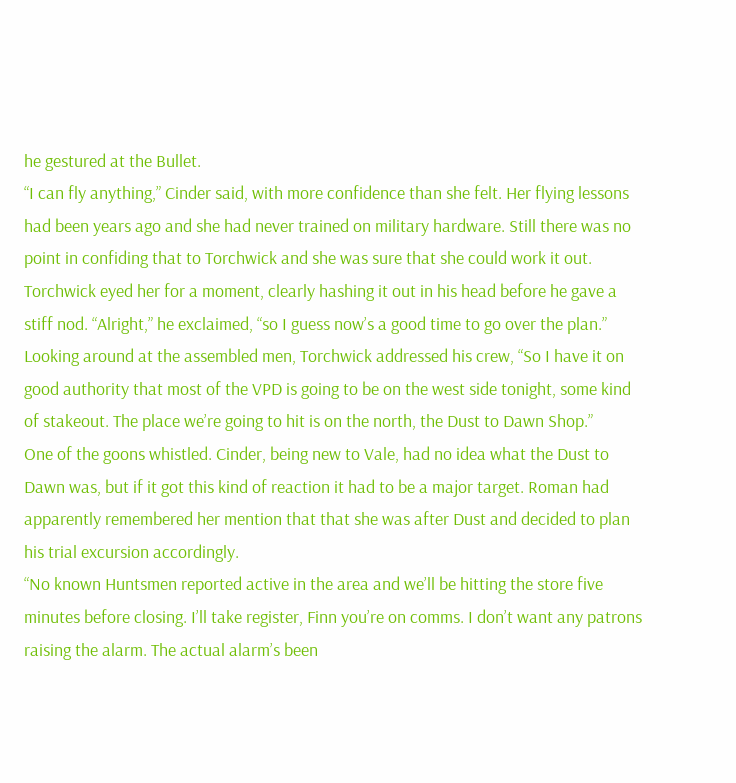he gestured at the Bullet.
“I can fly anything,” Cinder said, with more confidence than she felt. Her flying lessons had been years ago and she had never trained on military hardware. Still there was no point in confiding that to Torchwick and she was sure that she could work it out.
Torchwick eyed her for a moment, clearly hashing it out in his head before he gave a stiff nod. “Alright,” he exclaimed, “so I guess now’s a good time to go over the plan.”
Looking around at the assembled men, Torchwick addressed his crew, “So I have it on good authority that most of the VPD is going to be on the west side tonight, some kind of stakeout. The place we’re going to hit is on the north, the Dust to Dawn Shop.”
One of the goons whistled. Cinder, being new to Vale, had no idea what the Dust to Dawn was, but if it got this kind of reaction it had to be a major target. Roman had apparently remembered her mention that that she was after Dust and decided to plan his trial excursion accordingly.
“No known Huntsmen reported active in the area and we’ll be hitting the store five minutes before closing. I’ll take register, Finn you’re on comms. I don’t want any patrons raising the alarm. The actual alarm’s been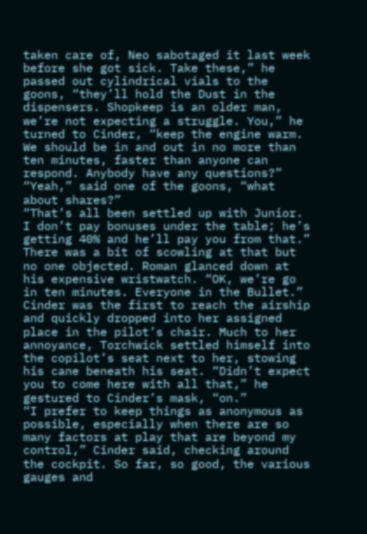taken care of, Neo sabotaged it last week before she got sick. Take these,” he passed out cylindrical vials to the goons, “they’ll hold the Dust in the dispensers. Shopkeep is an older man, we’re not expecting a struggle. You,” he turned to Cinder, “keep the engine warm. We should be in and out in no more than ten minutes, faster than anyone can respond. Anybody have any questions?”
“Yeah,” said one of the goons, “what about shares?”
“That’s all been settled up with Junior. I don’t pay bonuses under the table; he’s getting 40% and he’ll pay you from that.” There was a bit of scowling at that but no one objected. Roman glanced down at his expensive wristwatch. “OK, we’re go in ten minutes. Everyone in the Bullet.”
Cinder was the first to reach the airship and quickly dropped into her assigned place in the pilot’s chair. Much to her annoyance, Torchwick settled himself into the copilot’s seat next to her, stowing his cane beneath his seat. “Didn’t expect you to come here with all that,” he gestured to Cinder’s mask, “on.”
“I prefer to keep things as anonymous as possible, especially when there are so many factors at play that are beyond my control,” Cinder said, checking around the cockpit. So far, so good, the various gauges and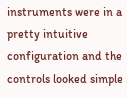instruments were in a pretty intuitive configuration and the controls looked simple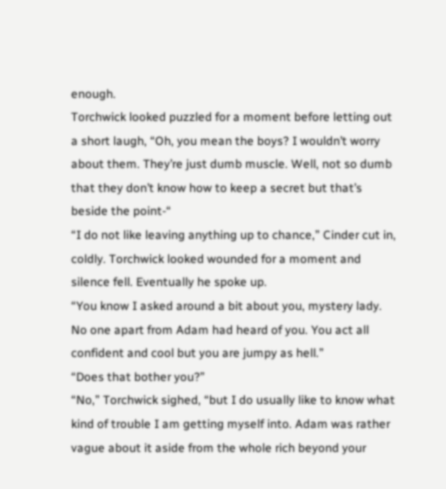enough.
Torchwick looked puzzled for a moment before letting out a short laugh, “Oh, you mean the boys? I wouldn’t worry about them. They’re just dumb muscle. Well, not so dumb that they don’t know how to keep a secret but that’s beside the point-“
“I do not like leaving anything up to chance,” Cinder cut in, coldly. Torchwick looked wounded for a moment and silence fell. Eventually he spoke up.
“You know I asked around a bit about you, mystery lady. No one apart from Adam had heard of you. You act all confident and cool but you are jumpy as hell.”
“Does that bother you?”
“No,” Torchwick sighed, “but I do usually like to know what kind of trouble I am getting myself into. Adam was rather vague about it aside from the whole rich beyond your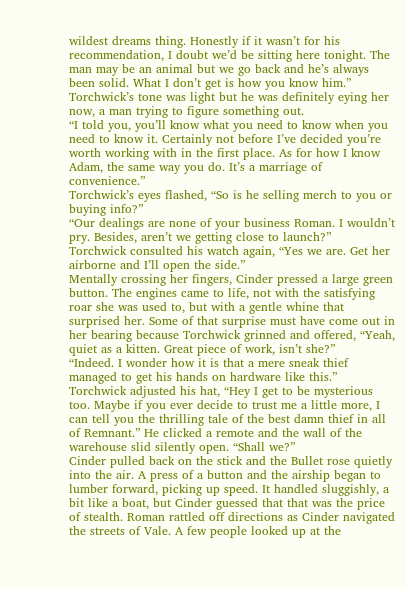wildest dreams thing. Honestly if it wasn’t for his recommendation, I doubt we’d be sitting here tonight. The man may be an animal but we go back and he’s always been solid. What I don’t get is how you know him.” Torchwick’s tone was light but he was definitely eying her now, a man trying to figure something out.
“I told you, you’ll know what you need to know when you need to know it. Certainly not before I’ve decided you’re worth working with in the first place. As for how I know Adam, the same way you do. It’s a marriage of convenience.”
Torchwick’s eyes flashed, “So is he selling merch to you or buying info?”
“Our dealings are none of your business Roman. I wouldn’t pry. Besides, aren’t we getting close to launch?”
Torchwick consulted his watch again, “Yes we are. Get her airborne and I’ll open the side.”
Mentally crossing her fingers, Cinder pressed a large green button. The engines came to life, not with the satisfying roar she was used to, but with a gentle whine that surprised her. Some of that surprise must have come out in her bearing because Torchwick grinned and offered, “Yeah, quiet as a kitten. Great piece of work, isn’t she?”
“Indeed. I wonder how it is that a mere sneak thief managed to get his hands on hardware like this.”
Torchwick adjusted his hat, “Hey I get to be mysterious too. Maybe if you ever decide to trust me a little more, I can tell you the thrilling tale of the best damn thief in all of Remnant.” He clicked a remote and the wall of the warehouse slid silently open. “Shall we?”
Cinder pulled back on the stick and the Bullet rose quietly into the air. A press of a button and the airship began to lumber forward, picking up speed. It handled sluggishly, a bit like a boat, but Cinder guessed that that was the price of stealth. Roman rattled off directions as Cinder navigated the streets of Vale. A few people looked up at the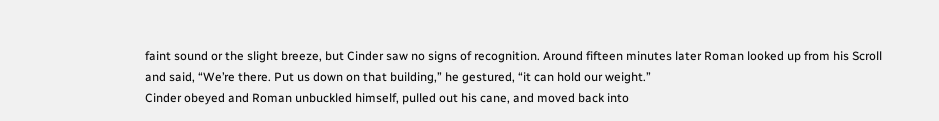faint sound or the slight breeze, but Cinder saw no signs of recognition. Around fifteen minutes later Roman looked up from his Scroll and said, “We’re there. Put us down on that building,” he gestured, “it can hold our weight.”
Cinder obeyed and Roman unbuckled himself, pulled out his cane, and moved back into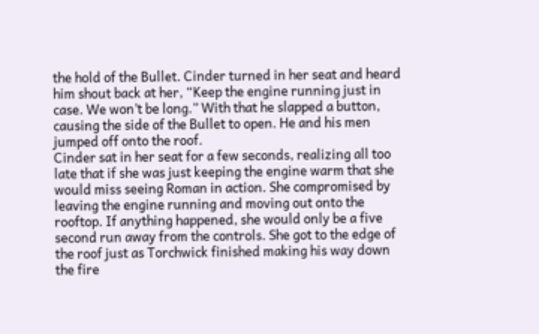the hold of the Bullet. Cinder turned in her seat and heard him shout back at her, “Keep the engine running just in case. We won’t be long.” With that he slapped a button, causing the side of the Bullet to open. He and his men jumped off onto the roof.
Cinder sat in her seat for a few seconds, realizing all too late that if she was just keeping the engine warm that she would miss seeing Roman in action. She compromised by leaving the engine running and moving out onto the rooftop. If anything happened, she would only be a five second run away from the controls. She got to the edge of the roof just as Torchwick finished making his way down the fire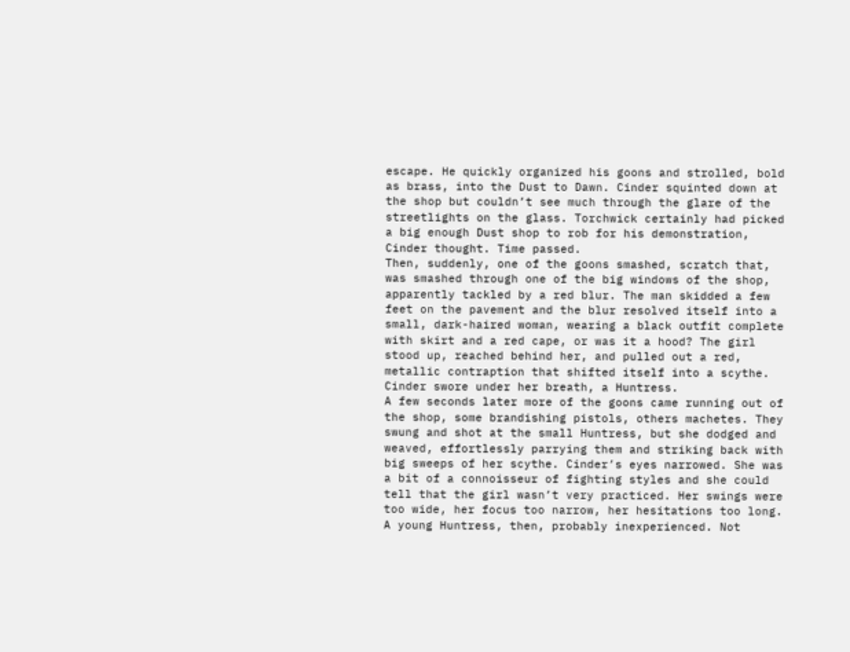escape. He quickly organized his goons and strolled, bold as brass, into the Dust to Dawn. Cinder squinted down at the shop but couldn’t see much through the glare of the streetlights on the glass. Torchwick certainly had picked a big enough Dust shop to rob for his demonstration, Cinder thought. Time passed.
Then, suddenly, one of the goons smashed, scratch that, was smashed through one of the big windows of the shop, apparently tackled by a red blur. The man skidded a few feet on the pavement and the blur resolved itself into a small, dark-haired woman, wearing a black outfit complete with skirt and a red cape, or was it a hood? The girl stood up, reached behind her, and pulled out a red, metallic contraption that shifted itself into a scythe. Cinder swore under her breath, a Huntress.
A few seconds later more of the goons came running out of the shop, some brandishing pistols, others machetes. They swung and shot at the small Huntress, but she dodged and weaved, effortlessly parrying them and striking back with big sweeps of her scythe. Cinder’s eyes narrowed. She was a bit of a connoisseur of fighting styles and she could tell that the girl wasn’t very practiced. Her swings were too wide, her focus too narrow, her hesitations too long. A young Huntress, then, probably inexperienced. Not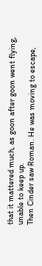that it mattered much, as goon after goon went flying, unable to keep up.
Then Cinder saw Roman. He was moving to escape,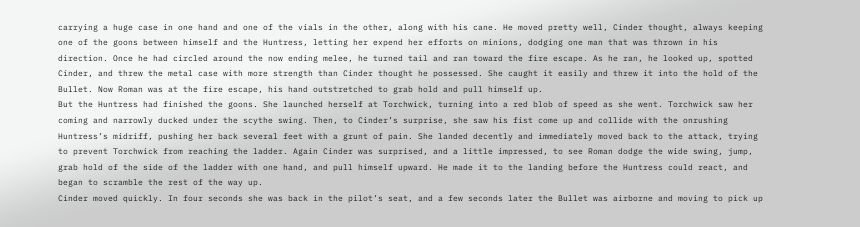carrying a huge case in one hand and one of the vials in the other, along with his cane. He moved pretty well, Cinder thought, always keeping one of the goons between himself and the Huntress, letting her expend her efforts on minions, dodging one man that was thrown in his direction. Once he had circled around the now ending melee, he turned tail and ran toward the fire escape. As he ran, he looked up, spotted Cinder, and threw the metal case with more strength than Cinder thought he possessed. She caught it easily and threw it into the hold of the Bullet. Now Roman was at the fire escape, his hand outstretched to grab hold and pull himself up.
But the Huntress had finished the goons. She launched herself at Torchwick, turning into a red blob of speed as she went. Torchwick saw her coming and narrowly ducked under the scythe swing. Then, to Cinder’s surprise, she saw his fist come up and collide with the onrushing Huntress’s midriff, pushing her back several feet with a grunt of pain. She landed decently and immediately moved back to the attack, trying to prevent Torchwick from reaching the ladder. Again Cinder was surprised, and a little impressed, to see Roman dodge the wide swing, jump, grab hold of the side of the ladder with one hand, and pull himself upward. He made it to the landing before the Huntress could react, and began to scramble the rest of the way up.
Cinder moved quickly. In four seconds she was back in the pilot’s seat, and a few seconds later the Bullet was airborne and moving to pick up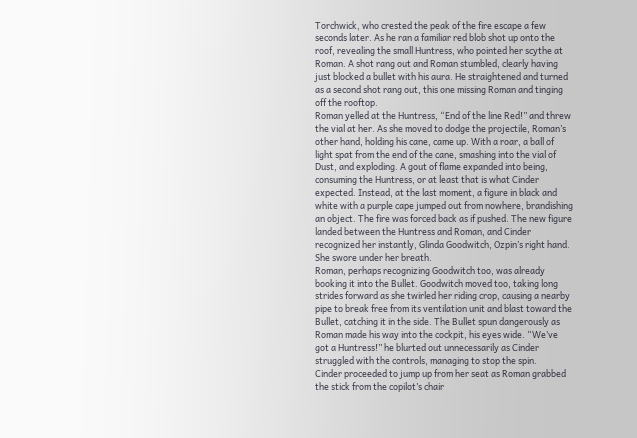Torchwick, who crested the peak of the fire escape a few seconds later. As he ran a familiar red blob shot up onto the roof, revealing the small Huntress, who pointed her scythe at Roman. A shot rang out and Roman stumbled, clearly having just blocked a bullet with his aura. He straightened and turned as a second shot rang out, this one missing Roman and tinging off the rooftop.
Roman yelled at the Huntress, “End of the line Red!” and threw the vial at her. As she moved to dodge the projectile, Roman’s other hand, holding his cane, came up. With a roar, a ball of light spat from the end of the cane, smashing into the vial of Dust, and exploding. A gout of flame expanded into being, consuming the Huntress, or at least that is what Cinder expected. Instead, at the last moment, a figure in black and white with a purple cape jumped out from nowhere, brandishing an object. The fire was forced back as if pushed. The new figure landed between the Huntress and Roman, and Cinder recognized her instantly, Glinda Goodwitch, Ozpin’s right hand. She swore under her breath.
Roman, perhaps recognizing Goodwitch too, was already booking it into the Bullet. Goodwitch moved too, taking long strides forward as she twirled her riding crop, causing a nearby pipe to break free from its ventilation unit and blast toward the Bullet, catching it in the side. The Bullet spun dangerously as Roman made his way into the cockpit, his eyes wide. “We’ve got a Huntress!” he blurted out unnecessarily as Cinder struggled with the controls, managing to stop the spin.
Cinder proceeded to jump up from her seat as Roman grabbed the stick from the copilot’s chair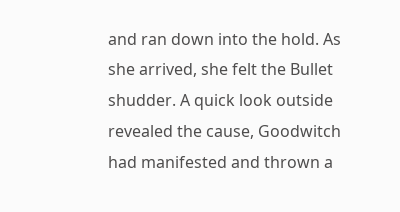and ran down into the hold. As she arrived, she felt the Bullet shudder. A quick look outside revealed the cause, Goodwitch had manifested and thrown a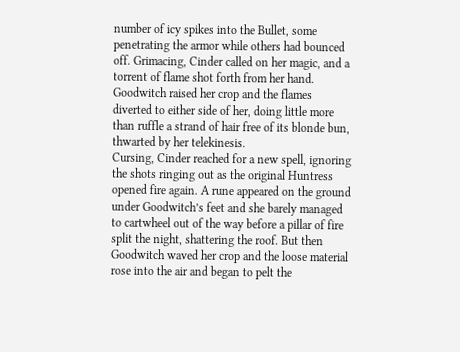number of icy spikes into the Bullet, some penetrating the armor while others had bounced off. Grimacing, Cinder called on her magic, and a torrent of flame shot forth from her hand. Goodwitch raised her crop and the flames diverted to either side of her, doing little more than ruffle a strand of hair free of its blonde bun, thwarted by her telekinesis.
Cursing, Cinder reached for a new spell, ignoring the shots ringing out as the original Huntress opened fire again. A rune appeared on the ground under Goodwitch’s feet and she barely managed to cartwheel out of the way before a pillar of fire split the night, shattering the roof. But then Goodwitch waved her crop and the loose material rose into the air and began to pelt the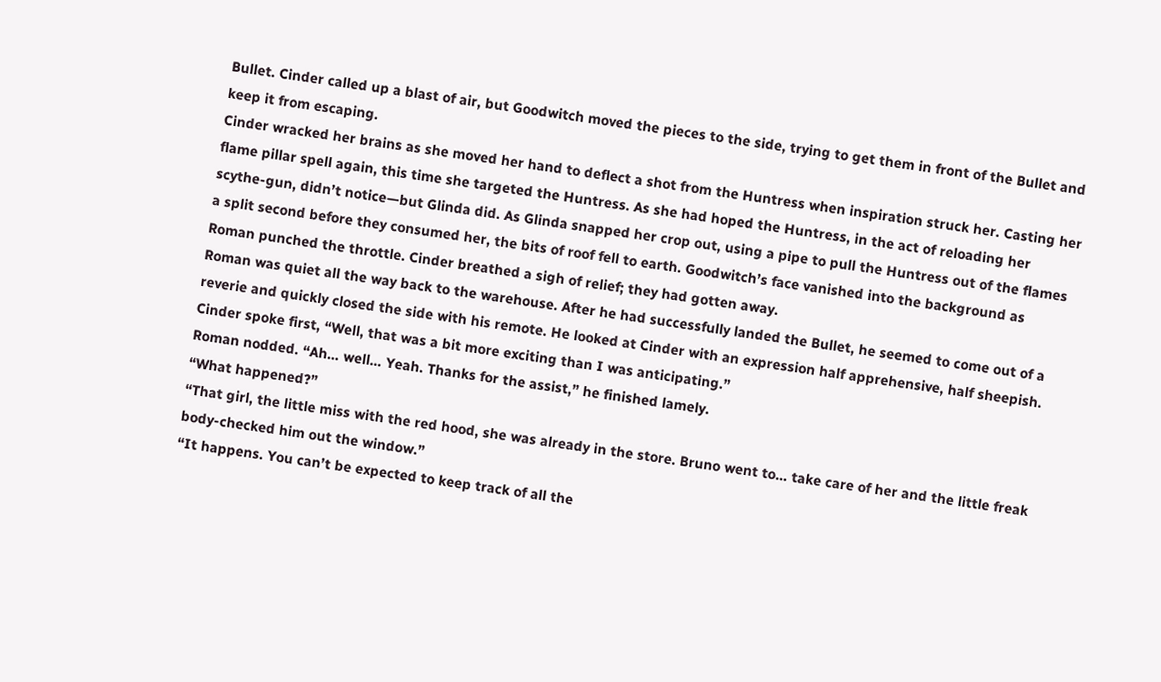Bullet. Cinder called up a blast of air, but Goodwitch moved the pieces to the side, trying to get them in front of the Bullet and keep it from escaping.
Cinder wracked her brains as she moved her hand to deflect a shot from the Huntress when inspiration struck her. Casting her flame pillar spell again, this time she targeted the Huntress. As she had hoped the Huntress, in the act of reloading her scythe-gun, didn’t notice—but Glinda did. As Glinda snapped her crop out, using a pipe to pull the Huntress out of the flames a split second before they consumed her, the bits of roof fell to earth. Goodwitch’s face vanished into the background as Roman punched the throttle. Cinder breathed a sigh of relief; they had gotten away.
Roman was quiet all the way back to the warehouse. After he had successfully landed the Bullet, he seemed to come out of a reverie and quickly closed the side with his remote. He looked at Cinder with an expression half apprehensive, half sheepish. Cinder spoke first, “Well, that was a bit more exciting than I was anticipating.”
Roman nodded. “Ah… well… Yeah. Thanks for the assist,” he finished lamely.
“What happened?”
“That girl, the little miss with the red hood, she was already in the store. Bruno went to… take care of her and the little freak body-checked him out the window.”
“It happens. You can’t be expected to keep track of all the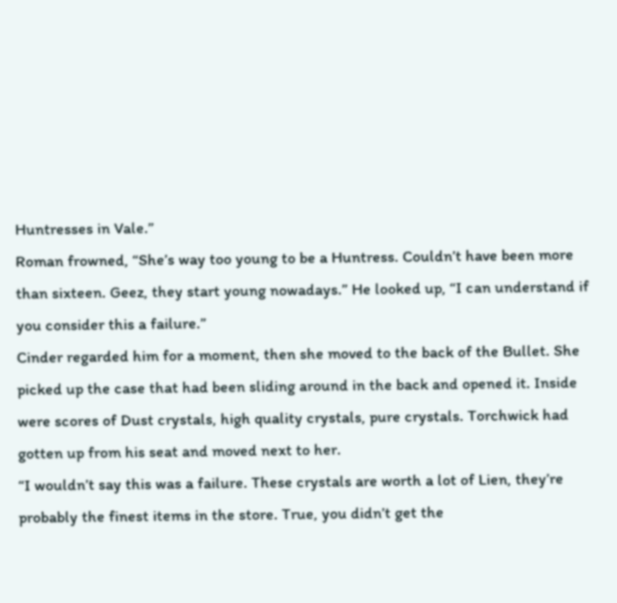Huntresses in Vale.”
Roman frowned, “She’s way too young to be a Huntress. Couldn’t have been more than sixteen. Geez, they start young nowadays.” He looked up, “I can understand if you consider this a failure.”
Cinder regarded him for a moment, then she moved to the back of the Bullet. She picked up the case that had been sliding around in the back and opened it. Inside were scores of Dust crystals, high quality crystals, pure crystals. Torchwick had gotten up from his seat and moved next to her.
“I wouldn’t say this was a failure. These crystals are worth a lot of Lien, they’re probably the finest items in the store. True, you didn’t get the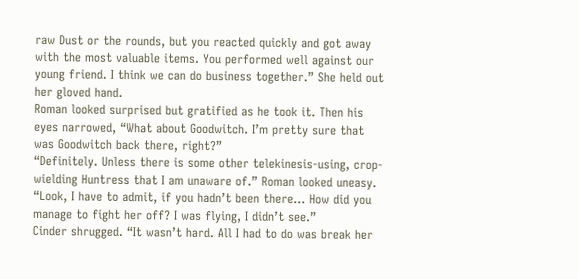raw Dust or the rounds, but you reacted quickly and got away with the most valuable items. You performed well against our young friend. I think we can do business together.” She held out her gloved hand.
Roman looked surprised but gratified as he took it. Then his eyes narrowed, “What about Goodwitch. I’m pretty sure that was Goodwitch back there, right?”
“Definitely. Unless there is some other telekinesis-using, crop-wielding Huntress that I am unaware of.” Roman looked uneasy. “Look, I have to admit, if you hadn’t been there… How did you manage to fight her off? I was flying, I didn’t see.”
Cinder shrugged. “It wasn’t hard. All I had to do was break her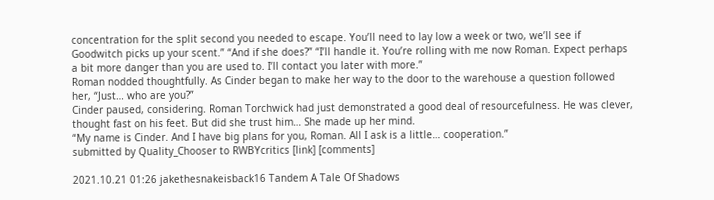concentration for the split second you needed to escape. You’ll need to lay low a week or two, we’ll see if Goodwitch picks up your scent.” “And if she does?” “I’ll handle it. You’re rolling with me now Roman. Expect perhaps a bit more danger than you are used to. I’ll contact you later with more.”
Roman nodded thoughtfully. As Cinder began to make her way to the door to the warehouse a question followed her, “Just… who are you?”
Cinder paused, considering. Roman Torchwick had just demonstrated a good deal of resourcefulness. He was clever, thought fast on his feet. But did she trust him… She made up her mind.
“My name is Cinder. And I have big plans for you, Roman. All I ask is a little… cooperation.”
submitted by Quality_Chooser to RWBYcritics [link] [comments]

2021.10.21 01:26 jakethesnakeisback16 Tandem A Tale Of Shadows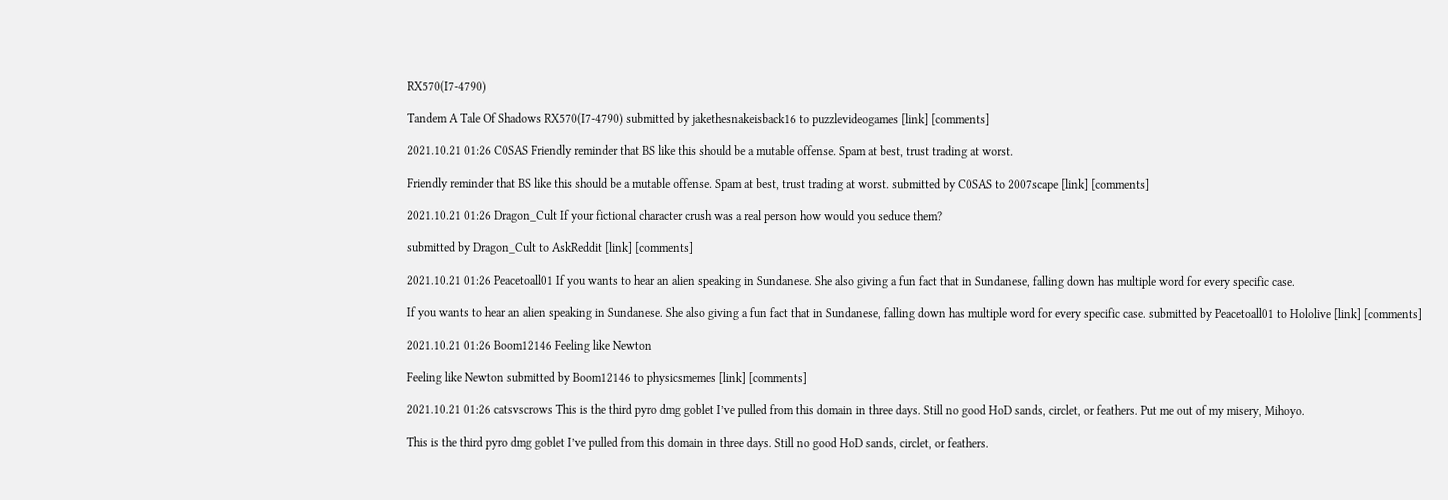RX570(I7-4790)

Tandem A Tale Of Shadows RX570(I7-4790) submitted by jakethesnakeisback16 to puzzlevideogames [link] [comments]

2021.10.21 01:26 C0SAS Friendly reminder that BS like this should be a mutable offense. Spam at best, trust trading at worst.

Friendly reminder that BS like this should be a mutable offense. Spam at best, trust trading at worst. submitted by C0SAS to 2007scape [link] [comments]

2021.10.21 01:26 Dragon_Cult If your fictional character crush was a real person how would you seduce them?

submitted by Dragon_Cult to AskReddit [link] [comments]

2021.10.21 01:26 Peacetoall01 If you wants to hear an alien speaking in Sundanese. She also giving a fun fact that in Sundanese, falling down has multiple word for every specific case.

If you wants to hear an alien speaking in Sundanese. She also giving a fun fact that in Sundanese, falling down has multiple word for every specific case. submitted by Peacetoall01 to Hololive [link] [comments]

2021.10.21 01:26 Boom12146 Feeling like Newton

Feeling like Newton submitted by Boom12146 to physicsmemes [link] [comments]

2021.10.21 01:26 catsvscrows This is the third pyro dmg goblet I’ve pulled from this domain in three days. Still no good HoD sands, circlet, or feathers. Put me out of my misery, Mihoyo.

This is the third pyro dmg goblet I’ve pulled from this domain in three days. Still no good HoD sands, circlet, or feathers.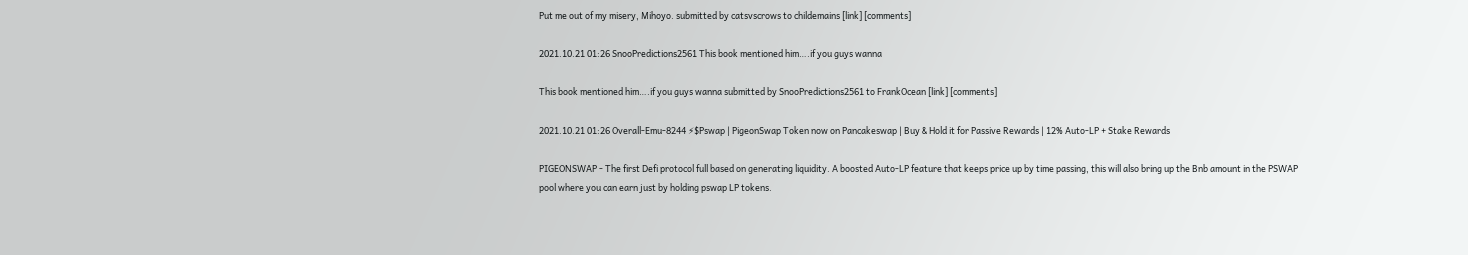Put me out of my misery, Mihoyo. submitted by catsvscrows to childemains [link] [comments]

2021.10.21 01:26 SnooPredictions2561 This book mentioned him….if you guys wanna

This book mentioned him….if you guys wanna submitted by SnooPredictions2561 to FrankOcean [link] [comments]

2021.10.21 01:26 Overall-Emu-8244 ⚡$Pswap | PigeonSwap Token now on Pancakeswap | Buy & Hold it for Passive Rewards | 12% Auto-LP + Stake Rewards

PIGEONSWAP - The first Defi protocol full based on generating liquidity. A boosted Auto-LP feature that keeps price up by time passing, this will also bring up the Bnb amount in the PSWAP pool where you can earn just by holding pswap LP tokens.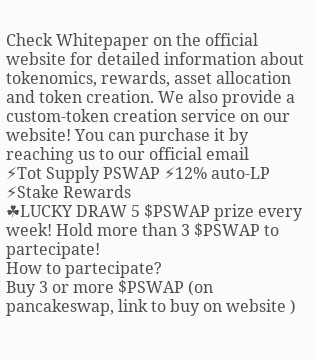Check Whitepaper on the official website for detailed information about tokenomics, rewards, asset allocation and token creation. We also provide a custom-token creation service on our website! You can purchase it by reaching us to our official email
⚡Tot Supply PSWAP ⚡12% auto-LP ⚡Stake Rewards
☘LUCKY DRAW 5 $PSWAP prize every week! Hold more than 3 $PSWAP to partecipate!
How to partecipate?
Buy 3 or more $PSWAP (on pancakeswap, link to buy on website )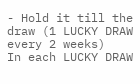- Hold it till the draw (1 LUCKY DRAW every 2 weeks)
In each LUCKY DRAW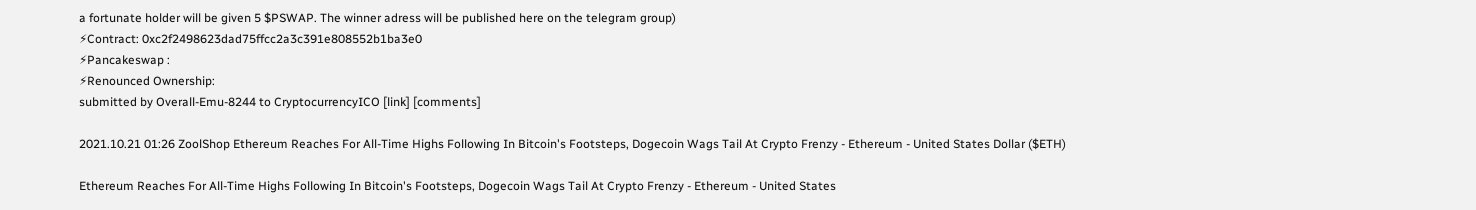a fortunate holder will be given 5 $PSWAP. The winner adress will be published here on the telegram group)
⚡Contract: 0xc2f2498623dad75ffcc2a3c391e808552b1ba3e0
⚡Pancakeswap :
⚡Renounced Ownership:
submitted by Overall-Emu-8244 to CryptocurrencyICO [link] [comments]

2021.10.21 01:26 ZoolShop Ethereum Reaches For All-Time Highs Following In Bitcoin's Footsteps, Dogecoin Wags Tail At Crypto Frenzy - Ethereum - United States Dollar ($ETH)

Ethereum Reaches For All-Time Highs Following In Bitcoin's Footsteps, Dogecoin Wags Tail At Crypto Frenzy - Ethereum - United States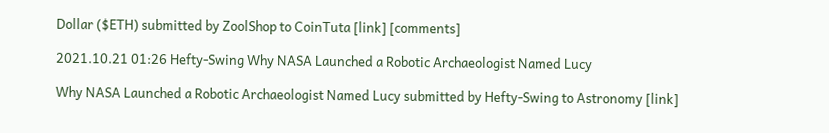Dollar ($ETH) submitted by ZoolShop to CoinTuta [link] [comments]

2021.10.21 01:26 Hefty-Swing Why NASA Launched a Robotic Archaeologist Named Lucy

Why NASA Launched a Robotic Archaeologist Named Lucy submitted by Hefty-Swing to Astronomy [link]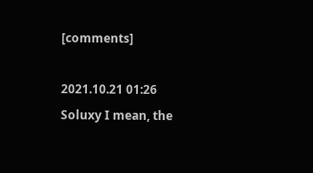[comments]

2021.10.21 01:26 Soluxy I mean, the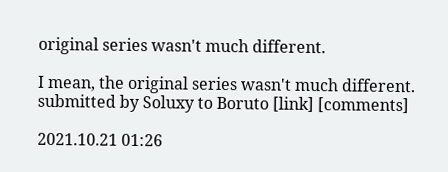original series wasn't much different.

I mean, the original series wasn't much different. submitted by Soluxy to Boruto [link] [comments]

2021.10.21 01:26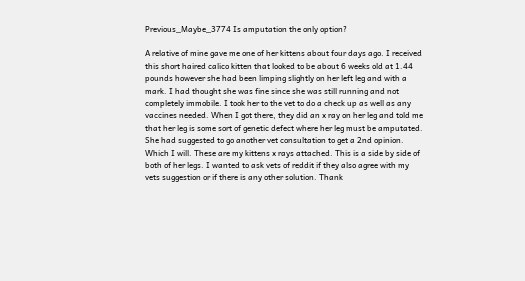Previous_Maybe_3774 Is amputation the only option?

A relative of mine gave me one of her kittens about four days ago. I received this short haired calico kitten that looked to be about 6 weeks old at 1.44 pounds however she had been limping slightly on her left leg and with a mark. I had thought she was fine since she was still running and not completely immobile. I took her to the vet to do a check up as well as any vaccines needed. When I got there, they did an x ray on her leg and told me that her leg is some sort of genetic defect where her leg must be amputated. She had suggested to go another vet consultation to get a 2nd opinion. Which I will. These are my kittens x rays attached. This is a side by side of both of her legs. I wanted to ask vets of reddit if they also agree with my vets suggestion or if there is any other solution. Thank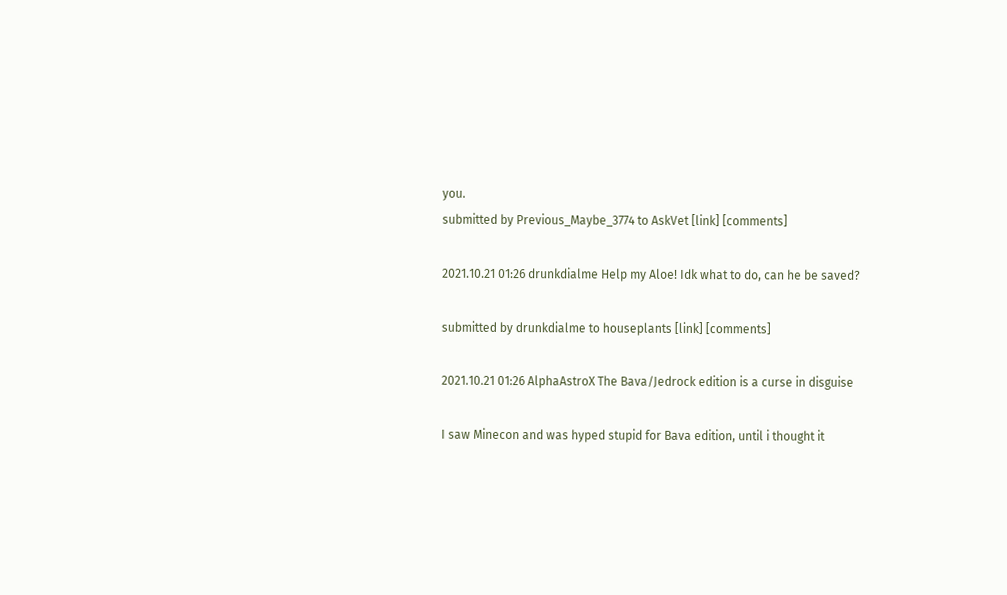you.
submitted by Previous_Maybe_3774 to AskVet [link] [comments]

2021.10.21 01:26 drunkdialme Help my Aloe! Idk what to do, can he be saved?

submitted by drunkdialme to houseplants [link] [comments]

2021.10.21 01:26 AlphaAstroX The Bava/Jedrock edition is a curse in disguise

I saw Minecon and was hyped stupid for Bava edition, until i thought it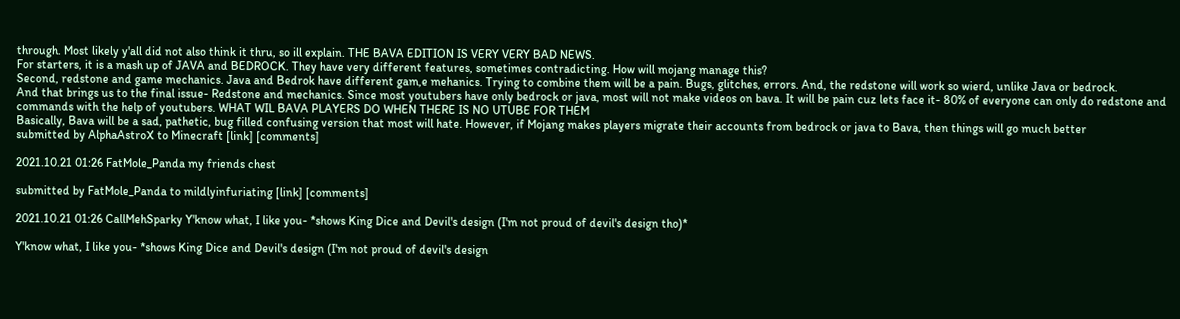through. Most likely y'all did not also think it thru, so ill explain. THE BAVA EDITION IS VERY VERY BAD NEWS.
For starters, it is a mash up of JAVA and BEDROCK. They have very different features, sometimes contradicting. How will mojang manage this?
Second, redstone and game mechanics. Java and Bedrok have different gam,e mehanics. Trying to combine them will be a pain. Bugs, glitches, errors. And, the redstone will work so wierd, unlike Java or bedrock.
And that brings us to the final issue- Redstone and mechanics. Since most youtubers have only bedrock or java, most will not make videos on bava. It will be pain cuz lets face it- 80% of everyone can only do redstone and commands with the help of youtubers. WHAT WIL BAVA PLAYERS DO WHEN THERE IS NO UTUBE FOR THEM
Basically, Bava will be a sad, pathetic, bug filled confusing version that most will hate. However, if Mojang makes players migrate their accounts from bedrock or java to Bava, then things will go much better
submitted by AlphaAstroX to Minecraft [link] [comments]

2021.10.21 01:26 FatMole_Panda my friends chest

submitted by FatMole_Panda to mildlyinfuriating [link] [comments]

2021.10.21 01:26 CallMehSparky Y'know what, I like you- *shows King Dice and Devil's design (I'm not proud of devil's design tho)*

Y'know what, I like you- *shows King Dice and Devil's design (I'm not proud of devil's design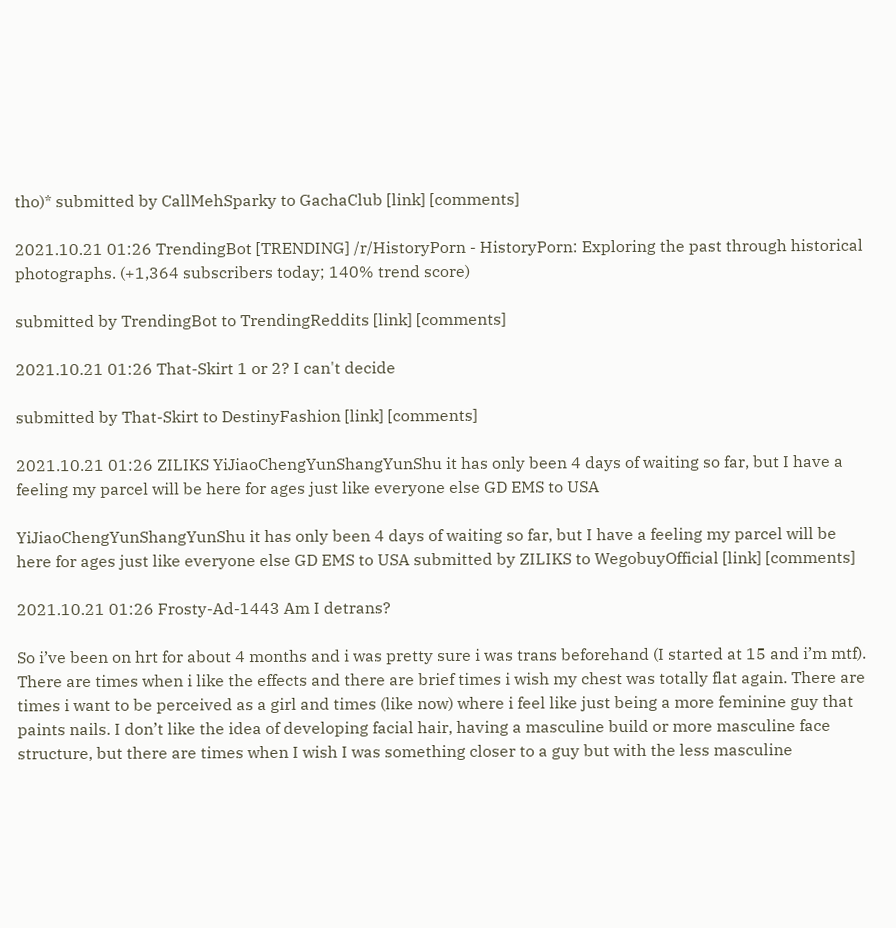tho)* submitted by CallMehSparky to GachaClub [link] [comments]

2021.10.21 01:26 TrendingBot [TRENDING] /r/HistoryPorn - HistoryPorn: Exploring the past through historical photographs. (+1,364 subscribers today; 140% trend score)

submitted by TrendingBot to TrendingReddits [link] [comments]

2021.10.21 01:26 That-Skirt 1 or 2? I can't decide

submitted by That-Skirt to DestinyFashion [link] [comments]

2021.10.21 01:26 ZILIKS YiJiaoChengYunShangYunShu it has only been 4 days of waiting so far, but I have a feeling my parcel will be here for ages just like everyone else GD EMS to USA

YiJiaoChengYunShangYunShu it has only been 4 days of waiting so far, but I have a feeling my parcel will be here for ages just like everyone else GD EMS to USA submitted by ZILIKS to WegobuyOfficial [link] [comments]

2021.10.21 01:26 Frosty-Ad-1443 Am I detrans?

So i’ve been on hrt for about 4 months and i was pretty sure i was trans beforehand (I started at 15 and i’m mtf). There are times when i like the effects and there are brief times i wish my chest was totally flat again. There are times i want to be perceived as a girl and times (like now) where i feel like just being a more feminine guy that paints nails. I don’t like the idea of developing facial hair, having a masculine build or more masculine face structure, but there are times when I wish I was something closer to a guy but with the less masculine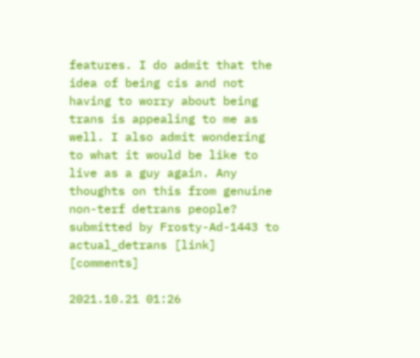features. I do admit that the idea of being cis and not having to worry about being trans is appealing to me as well. I also admit wondering to what it would be like to live as a guy again. Any thoughts on this from genuine non-terf detrans people?
submitted by Frosty-Ad-1443 to actual_detrans [link] [comments]

2021.10.21 01:26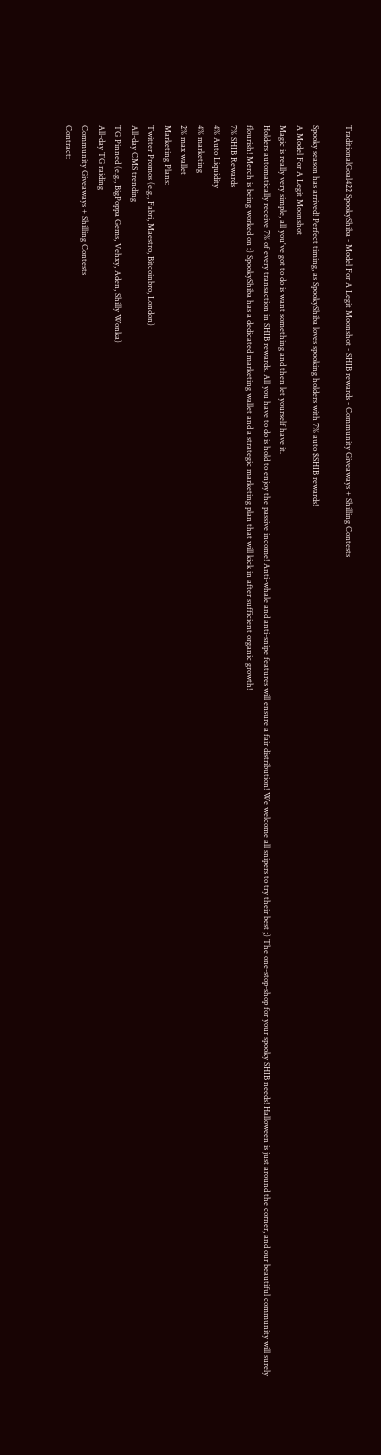TraditionalGoal422 SpookyShiba - Model For A Legit Moonshot - SHIB rewards - Community Giveaways + Shilling Contests

Spooky season has arrived! Perfect timing, as SpookyShiba loves spooking holders with 7% auto $SHIB rewards!
A Model For A Legit Moonshot
Magic is really very simple, all you've got to do is want something and then let yourself have it.
Holders automatically receive 7% of every transaction in SHIB rewards. All you have to do is hold to enjoy the passive income! Anti-whale and anti-snipe features will ensure a fair distribution! We welcome all snipers to try their best ;) The one-stop-shop for your spooky SHIB needs! Halloween is just around the corner, and our beautiful community will surely flourish! Merch is being worked on :) SpookyShiba has a dedicated marketing wallet and a strategic marketing plan that will kick in after sufficient organic growth!
7% SHIB Rewards
4% Auto Liquidity
4% marketing
2% max wallet
Marketing Plans:
Twitter Promos (e.g., Fabri, Maestro, Bitcoinbro, London)
All-day CMS trending
TG Pinned (e.g., BigPoppa Gems, Vehxy, Aden, Shilly Wonka)
All-day TG raiding
Community Giveaways + Shilling Contests
Contract: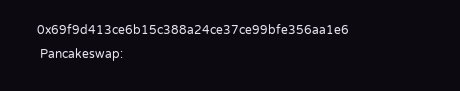0x69f9d413ce6b15c388a24ce37ce99bfe356aa1e6
 Pancakeswap: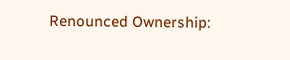Renounced Ownership: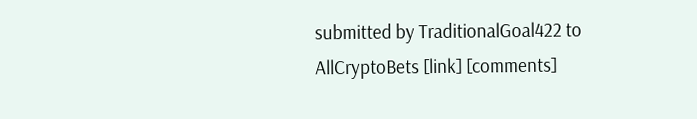submitted by TraditionalGoal422 to AllCryptoBets [link] [comments]